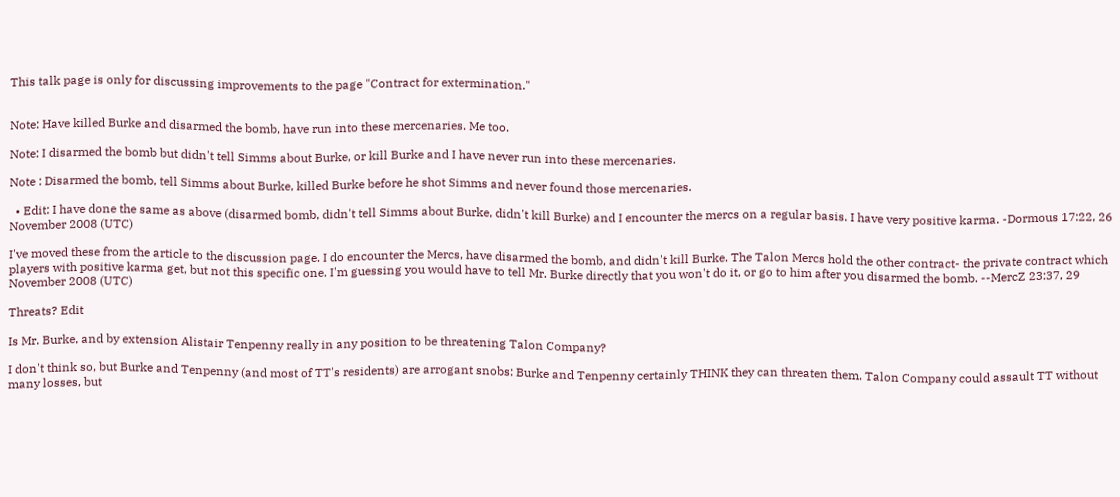This talk page is only for discussing improvements to the page "Contract for extermination."


Note: Have killed Burke and disarmed the bomb, have run into these mercenaries. Me too.

Note: I disarmed the bomb but didn't tell Simms about Burke, or kill Burke and I have never run into these mercenaries.

Note : Disarmed the bomb, tell Simms about Burke, killed Burke before he shot Simms and never found those mercenaries.

  • Edit: I have done the same as above (disarmed bomb, didn't tell Simms about Burke, didn't kill Burke) and I encounter the mercs on a regular basis. I have very positive karma. -Dormous 17:22, 26 November 2008 (UTC)

I've moved these from the article to the discussion page. I do encounter the Mercs, have disarmed the bomb, and didn't kill Burke. The Talon Mercs hold the other contract- the private contract which players with positive karma get, but not this specific one. I'm guessing you would have to tell Mr. Burke directly that you won't do it, or go to him after you disarmed the bomb. --MercZ 23:37, 29 November 2008 (UTC)

Threats? Edit

Is Mr. Burke, and by extension Alistair Tenpenny really in any position to be threatening Talon Company?

I don't think so, but Burke and Tenpenny (and most of TT's residents) are arrogant snobs: Burke and Tenpenny certainly THINK they can threaten them. Talon Company could assault TT without many losses, but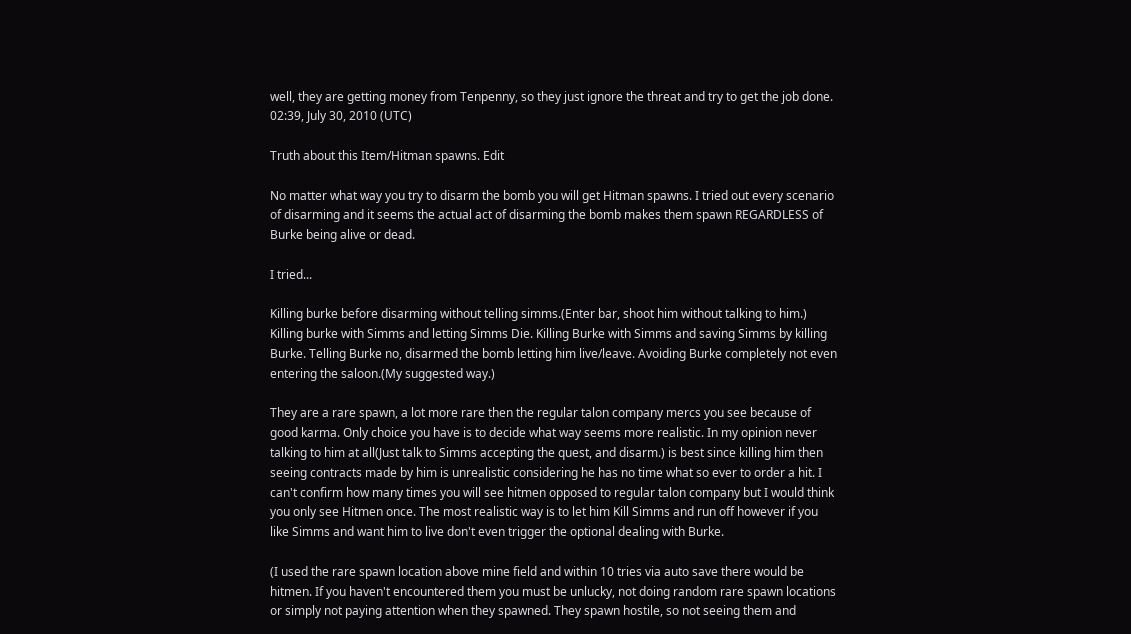well, they are getting money from Tenpenny, so they just ignore the threat and try to get the job done. 02:39, July 30, 2010 (UTC)

Truth about this Item/Hitman spawns. Edit

No matter what way you try to disarm the bomb you will get Hitman spawns. I tried out every scenario of disarming and it seems the actual act of disarming the bomb makes them spawn REGARDLESS of Burke being alive or dead.

I tried...

Killing burke before disarming without telling simms.(Enter bar, shoot him without talking to him.) Killing burke with Simms and letting Simms Die. Killing Burke with Simms and saving Simms by killing Burke. Telling Burke no, disarmed the bomb letting him live/leave. Avoiding Burke completely not even entering the saloon.(My suggested way.)

They are a rare spawn, a lot more rare then the regular talon company mercs you see because of good karma. Only choice you have is to decide what way seems more realistic. In my opinion never talking to him at all(Just talk to Simms accepting the quest, and disarm.) is best since killing him then seeing contracts made by him is unrealistic considering he has no time what so ever to order a hit. I can't confirm how many times you will see hitmen opposed to regular talon company but I would think you only see Hitmen once. The most realistic way is to let him Kill Simms and run off however if you like Simms and want him to live don't even trigger the optional dealing with Burke.

(I used the rare spawn location above mine field and within 10 tries via auto save there would be hitmen. If you haven't encountered them you must be unlucky, not doing random rare spawn locations or simply not paying attention when they spawned. They spawn hostile, so not seeing them and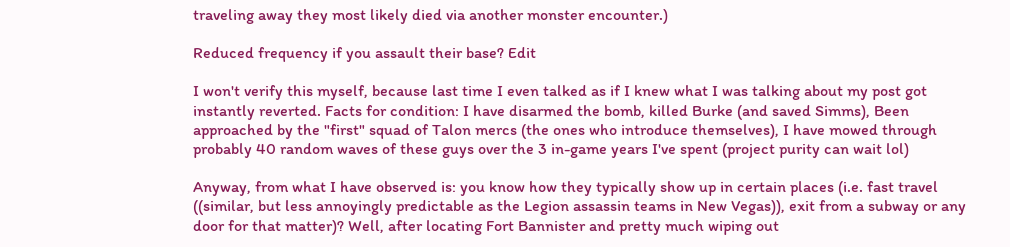traveling away they most likely died via another monster encounter.)

Reduced frequency if you assault their base? Edit

I won't verify this myself, because last time I even talked as if I knew what I was talking about my post got instantly reverted. Facts for condition: I have disarmed the bomb, killed Burke (and saved Simms), Been approached by the "first" squad of Talon mercs (the ones who introduce themselves), I have mowed through probably 40 random waves of these guys over the 3 in-game years I've spent (project purity can wait lol)

Anyway, from what I have observed is: you know how they typically show up in certain places (i.e. fast travel ((similar, but less annoyingly predictable as the Legion assassin teams in New Vegas)), exit from a subway or any door for that matter)? Well, after locating Fort Bannister and pretty much wiping out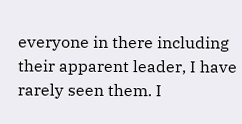everyone in there including their apparent leader, I have rarely seen them. I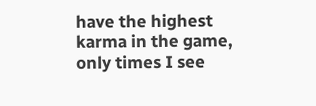have the highest karma in the game, only times I see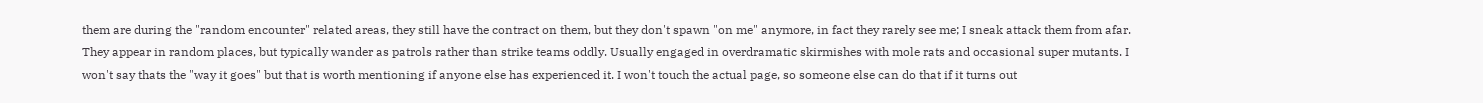them are during the "random encounter" related areas, they still have the contract on them, but they don't spawn "on me" anymore, in fact they rarely see me; I sneak attack them from afar. They appear in random places, but typically wander as patrols rather than strike teams oddly. Usually engaged in overdramatic skirmishes with mole rats and occasional super mutants. I won't say thats the "way it goes" but that is worth mentioning if anyone else has experienced it. I won't touch the actual page, so someone else can do that if it turns out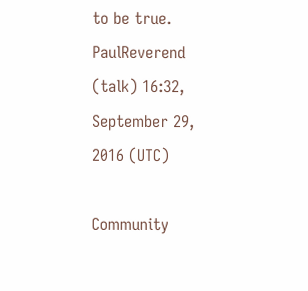to be true. PaulReverend (talk) 16:32, September 29, 2016 (UTC)

Community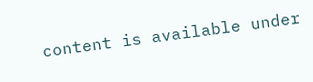content is available under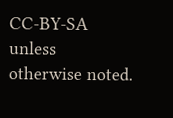CC-BY-SA unless otherwise noted.